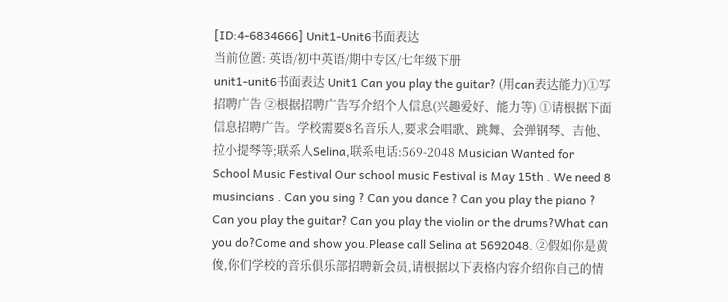[ID:4-6834666] Unit1-Unit6书面表达
当前位置: 英语/初中英语/期中专区/七年级下册
unit1-unit6书面表达 Unit1 Can you play the guitar? (用can表达能力)①写招聘广告 ②根据招聘广告写介绍个人信息(兴趣爱好、能力等) ①请根据下面信息招聘广告。学校需要8名音乐人,要求会唱歌、跳舞、会弹钢琴、吉他、拉小提琴等;联系人Selina,联系电话:569-2048 Musician Wanted for School Music Festival Our school music Festival is May 15th . We need 8 musincians . Can you sing ? Can you dance ? Can you play the piano ? Can you play the guitar? Can you play the violin or the drums?What can you do?Come and show you.Please call Selina at 5692048. ②假如你是黄俊,你们学校的音乐俱乐部招聘新会员,请根据以下表格内容介绍你自己的情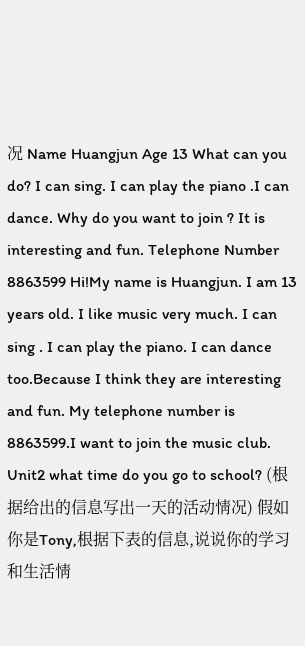况 Name Huangjun Age 13 What can you do? I can sing. I can play the piano .I can dance. Why do you want to join ? It is interesting and fun. Telephone Number 8863599 Hi!My name is Huangjun. I am 13 years old. I like music very much. I can sing . I can play the piano. I can dance too.Because I think they are interesting and fun. My telephone number is 8863599.I want to join the music club. Unit2 what time do you go to school? (根据给出的信息写出一天的活动情况) 假如你是Tony,根据下表的信息,说说你的学习和生活情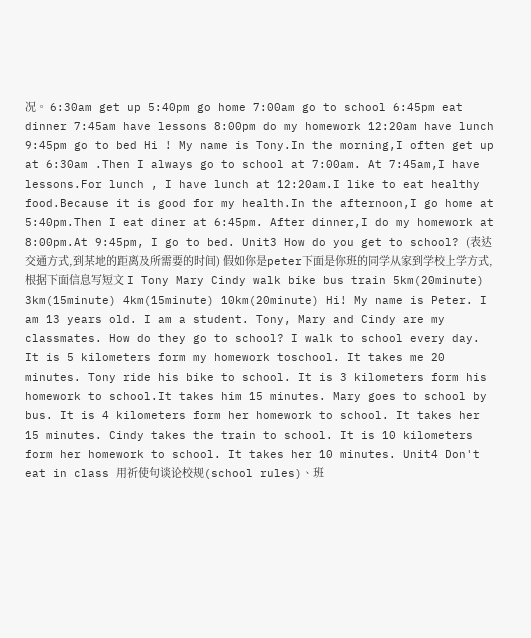况。 6:30am get up 5:40pm go home 7:00am go to school 6:45pm eat dinner 7:45am have lessons 8:00pm do my homework 12:20am have lunch 9:45pm go to bed Hi ! My name is Tony.In the morning,I often get up at 6:30am .Then I always go to school at 7:00am. At 7:45am,I have lessons.For lunch , I have lunch at 12:20am.I like to eat healthy food.Because it is good for my health.In the afternoon,I go home at 5:40pm.Then I eat diner at 6:45pm. After dinner,I do my homework at 8:00pm.At 9:45pm, I go to bed. Unit3 How do you get to school? (表达交通方式,到某地的距离及所需要的时间) 假如你是peter下面是你班的同学从家到学校上学方式,根据下面信息写短文 I Tony Mary Cindy walk bike bus train 5km(20minute) 3km(15minute) 4km(15minute) 10km(20minute) Hi! My name is Peter. I am 13 years old. I am a student. Tony, Mary and Cindy are my classmates. How do they go to school? I walk to school every day. It is 5 kilometers form my homework toschool. It takes me 20 minutes. Tony ride his bike to school. It is 3 kilometers form his homework to school.It takes him 15 minutes. Mary goes to school by bus. It is 4 kilometers form her homework to school. It takes her 15 minutes. Cindy takes the train to school. It is 10 kilometers form her homework to school. It takes her 10 minutes. Unit4 Don't eat in class 用祈使句谈论校规(school rules)、班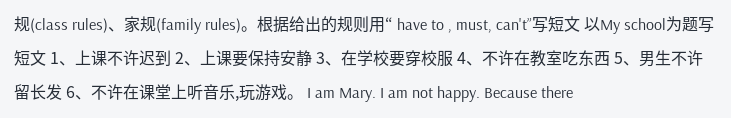规(class rules)、家规(family rules)。根据给出的规则用“ have to , must, can't”写短文 以My school为题写短文 1、上课不许迟到 2、上课要保持安静 3、在学校要穿校服 4、不许在教室吃东西 5、男生不许留长发 6、不许在课堂上听音乐,玩游戏。 I am Mary. I am not happy. Because there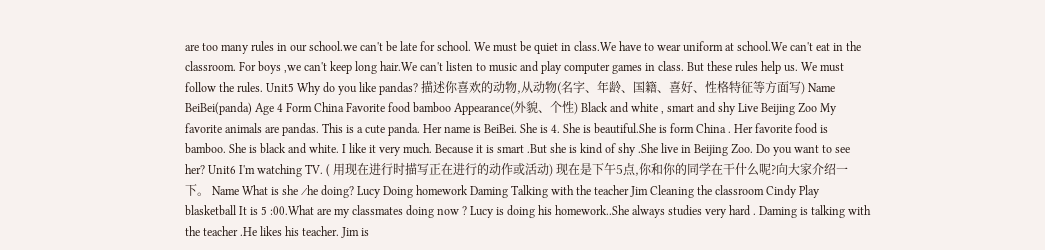are too many rules in our school.we can't be late for school. We must be quiet in class.We have to wear uniform at school.We can't eat in the classroom. For boys ,we can't keep long hair.We can't listen to music and play computer games in class. But these rules help us. We must follow the rules. Unit5 Why do you like pandas? 描述你喜欢的动物,从动物(名字、年龄、国籍、喜好、性格特征等方面写) Name BeiBei(panda) Age 4 Form China Favorite food bamboo Appearance(外貌、个性) Black and white , smart and shy Live Beijing Zoo My favorite animals are pandas. This is a cute panda. Her name is BeiBei. She is 4. She is beautiful.She is form China . Her favorite food is bamboo. She is black and white. I like it very much. Because it is smart .But she is kind of shy .She live in Beijing Zoo. Do you want to see her? Unit6 I'm watching TV. ( 用现在进行时描写正在进行的动作或活动) 现在是下午5点,你和你的同学在干什么呢?向大家介绍一下。 Name What is she ∕he doing? Lucy Doing homework Daming Talking with the teacher Jim Cleaning the classroom Cindy Play blasketball It is 5 :00.What are my classmates doing now ? Lucy is doing his homework..She always studies very hard . Daming is talking with the teacher .He likes his teacher. Jim is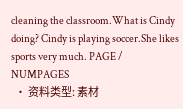cleaning the classroom.What is Cindy doing? Cindy is playing soccer.She likes sports very much. PAGE / NUMPAGES
  • 资料类型: 素材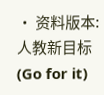• 资料版本:人教新目标(Go for it)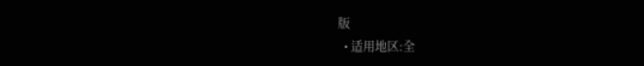版
  • 适用地区:全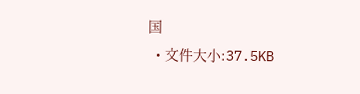国
  • 文件大小:37.5KB